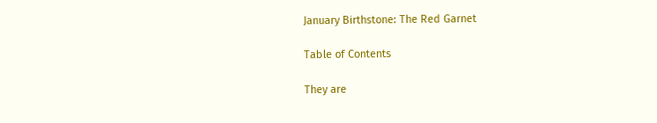January Birthstone: The Red Garnet

Table of Contents

They are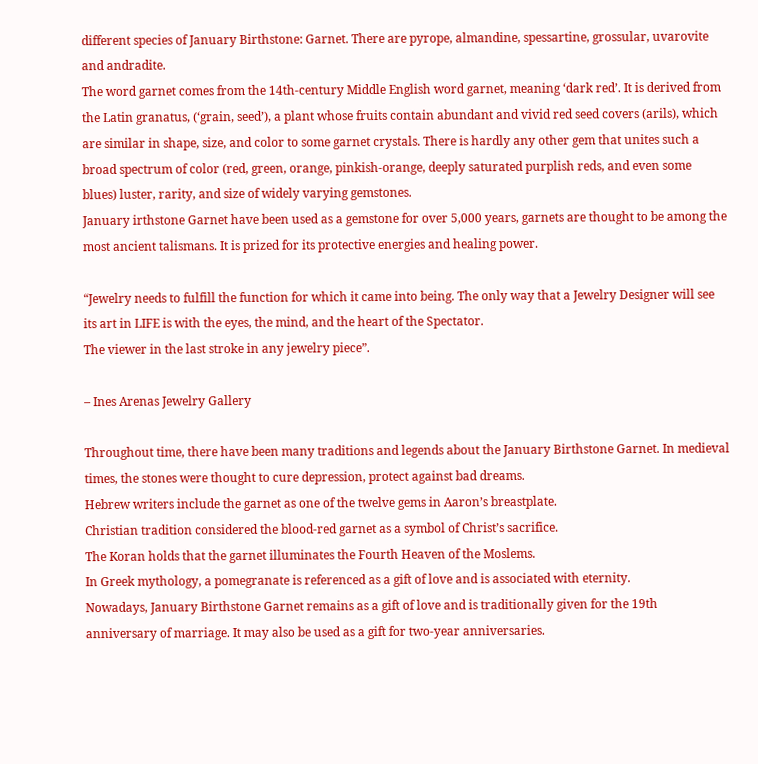different species of January Birthstone: Garnet. There are pyrope, almandine, spessartine, grossular, uvarovite and andradite.
The word garnet comes from the 14th‑century Middle English word garnet, meaning ‘dark red’. It is derived from the Latin granatus, (‘grain, seed’), a plant whose fruits contain abundant and vivid red seed covers (arils), which are similar in shape, size, and color to some garnet crystals. There is hardly any other gem that unites such a broad spectrum of color (red, green, orange, pinkish-orange, deeply saturated purplish reds, and even some blues) luster, rarity, and size of widely varying gemstones.
January irthstone Garnet have been used as a gemstone for over 5,000 years, garnets are thought to be among the most ancient talismans. It is prized for its protective energies and healing power.

“Jewelry needs to fulfill the function for which it came into being. The only way that a Jewelry Designer will see its art in LIFE is with the eyes, the mind, and the heart of the Spectator.
The viewer in the last stroke in any jewelry piece”.

– Ines Arenas Jewelry Gallery

Throughout time, there have been many traditions and legends about the January Birthstone Garnet. In medieval times, the stones were thought to cure depression, protect against bad dreams.
Hebrew writers include the garnet as one of the twelve gems in Aaron’s breastplate.
Christian tradition considered the blood-red garnet as a symbol of Christ’s sacrifice.
The Koran holds that the garnet illuminates the Fourth Heaven of the Moslems.
In Greek mythology, a pomegranate is referenced as a gift of love and is associated with eternity.
Nowadays, January Birthstone Garnet remains as a gift of love and is traditionally given for the 19th anniversary of marriage. It may also be used as a gift for two-year anniversaries.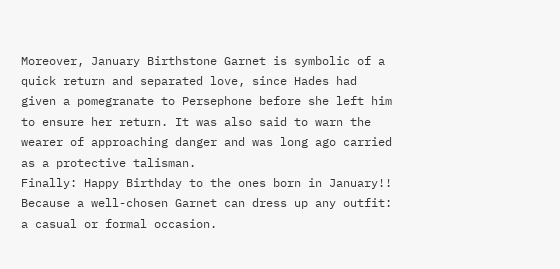Moreover, January Birthstone Garnet is symbolic of a quick return and separated love, since Hades had given a pomegranate to Persephone before she left him to ensure her return. It was also said to warn the wearer of approaching danger and was long ago carried as a protective talisman.
Finally: Happy Birthday to the ones born in January!! Because a well-chosen Garnet can dress up any outfit: a casual or formal occasion.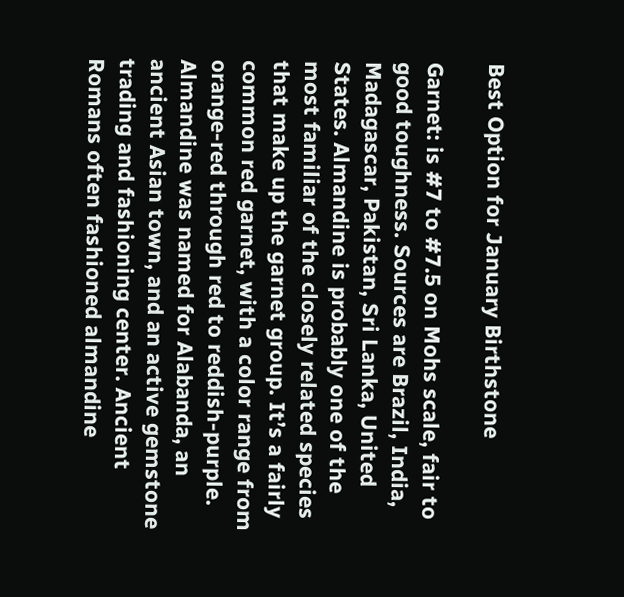Best Option for January Birthstone

Garnet: is #7 to #7.5 on Mohs scale, fair to good toughness. Sources are Brazil, India, Madagascar, Pakistan, Sri Lanka, United States. Almandine is probably one of the most familiar of the closely related species that make up the garnet group. It’s a fairly common red garnet, with a color range from orange-red through red to reddish-purple. Almandine was named for Alabanda, an ancient Asian town, and an active gemstone trading and fashioning center. Ancient Romans often fashioned almandine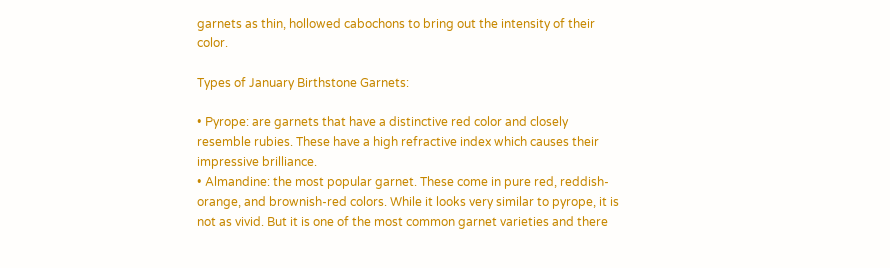garnets as thin, hollowed cabochons to bring out the intensity of their color.

Types of January Birthstone Garnets:

• Pyrope: are garnets that have a distinctive red color and closely resemble rubies. These have a high refractive index which causes their impressive brilliance.
• Almandine: the most popular garnet. These come in pure red, reddish-orange, and brownish-red colors. While it looks very similar to pyrope, it is not as vivid. But it is one of the most common garnet varieties and there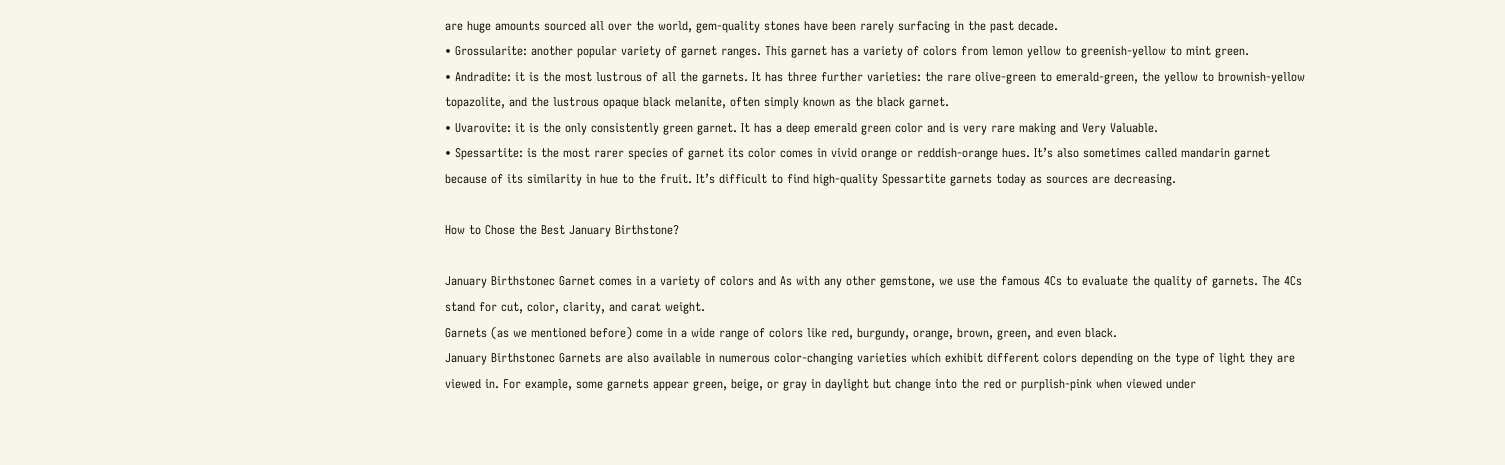are huge amounts sourced all over the world, gem-quality stones have been rarely surfacing in the past decade.
• Grossularite: another popular variety of garnet ranges. This garnet has a variety of colors from lemon yellow to greenish-yellow to mint green.
• Andradite: it is the most lustrous of all the garnets. It has three further varieties: the rare olive-green to emerald-green, the yellow to brownish-yellow topazolite, and the lustrous opaque black melanite, often simply known as the black garnet.
• Uvarovite: it is the only consistently green garnet. It has a deep emerald green color and is very rare making and Very Valuable.
• Spessartite: is the most rarer species of garnet its color comes in vivid orange or reddish-orange hues. It’s also sometimes called mandarin garnet because of its similarity in hue to the fruit. It’s difficult to find high-quality Spessartite garnets today as sources are decreasing.

How to Chose the Best January Birthstone?

January Birthstonec Garnet comes in a variety of colors and As with any other gemstone, we use the famous 4Cs to evaluate the quality of garnets. The 4Cs stand for cut, color, clarity, and carat weight.
Garnets (as we mentioned before) come in a wide range of colors like red, burgundy, orange, brown, green, and even black.
January Birthstonec Garnets are also available in numerous color-changing varieties which exhibit different colors depending on the type of light they are viewed in. For example, some garnets appear green, beige, or gray in daylight but change into the red or purplish-pink when viewed under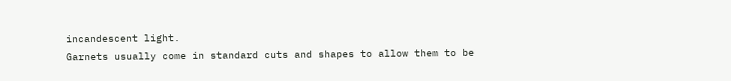incandescent light.
Garnets usually come in standard cuts and shapes to allow them to be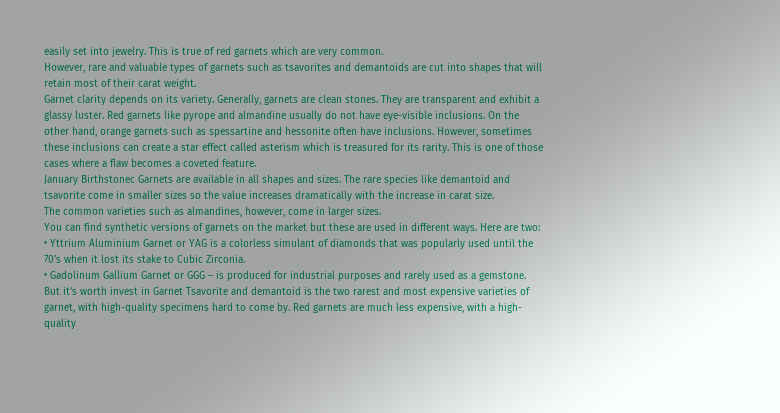easily set into jewelry. This is true of red garnets which are very common.
However, rare and valuable types of garnets such as tsavorites and demantoids are cut into shapes that will retain most of their carat weight.
Garnet clarity depends on its variety. Generally, garnets are clean stones. They are transparent and exhibit a glassy luster. Red garnets like pyrope and almandine usually do not have eye-visible inclusions. On the other hand, orange garnets such as spessartine and hessonite often have inclusions. However, sometimes these inclusions can create a star effect called asterism which is treasured for its rarity. This is one of those cases where a flaw becomes a coveted feature.
January Birthstonec Garnets are available in all shapes and sizes. The rare species like demantoid and tsavorite come in smaller sizes so the value increases dramatically with the increase in carat size.
The common varieties such as almandines, however, come in larger sizes.
You can find synthetic versions of garnets on the market but these are used in different ways. Here are two:
• Yttrium Aluminium Garnet or YAG is a colorless simulant of diamonds that was popularly used until the 70’s when it lost its stake to Cubic Zirconia.
• Gadolinum Gallium Garnet or GGG – is produced for industrial purposes and rarely used as a gemstone.
But it’s worth invest in Garnet Tsavorite and demantoid is the two rarest and most expensive varieties of garnet, with high-quality specimens hard to come by. Red garnets are much less expensive, with a high-quality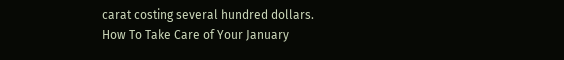carat costing several hundred dollars.
How To Take Care of Your January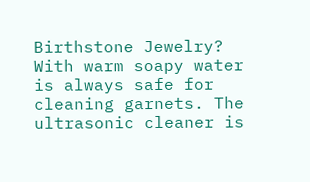Birthstone Jewelry?
With warm soapy water is always safe for cleaning garnets. The ultrasonic cleaner is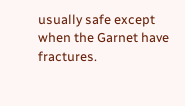usually safe except when the Garnet have fractures.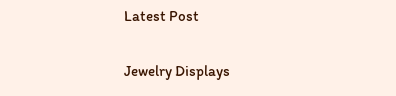Latest Post

Jewelry Displays